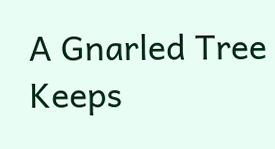A Gnarled Tree Keeps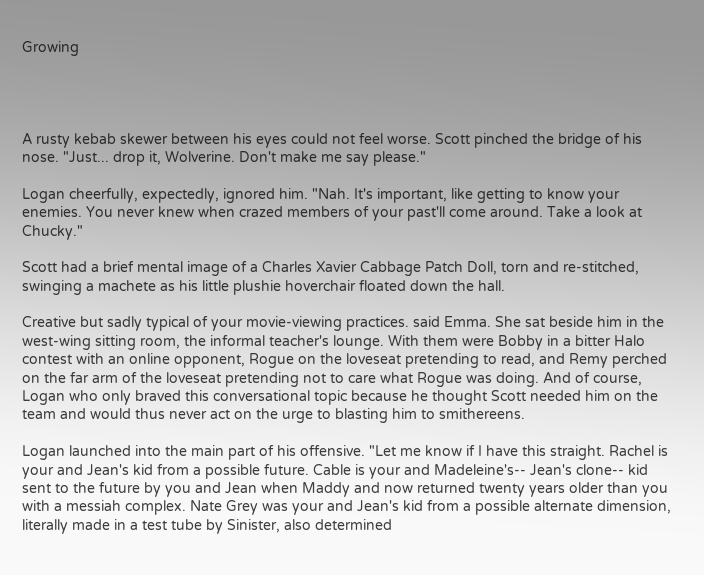Growing




A rusty kebab skewer between his eyes could not feel worse. Scott pinched the bridge of his nose. "Just... drop it, Wolverine. Don't make me say please."

Logan cheerfully, expectedly, ignored him. "Nah. It's important, like getting to know your enemies. You never knew when crazed members of your past'll come around. Take a look at Chucky."

Scott had a brief mental image of a Charles Xavier Cabbage Patch Doll, torn and re-stitched, swinging a machete as his little plushie hoverchair floated down the hall.

Creative but sadly typical of your movie-viewing practices. said Emma. She sat beside him in the west-wing sitting room, the informal teacher's lounge. With them were Bobby in a bitter Halo contest with an online opponent, Rogue on the loveseat pretending to read, and Remy perched on the far arm of the loveseat pretending not to care what Rogue was doing. And of course, Logan who only braved this conversational topic because he thought Scott needed him on the team and would thus never act on the urge to blasting him to smithereens.

Logan launched into the main part of his offensive. "Let me know if I have this straight. Rachel is your and Jean's kid from a possible future. Cable is your and Madeleine's-- Jean's clone-- kid sent to the future by you and Jean when Maddy and now returned twenty years older than you with a messiah complex. Nate Grey was your and Jean's kid from a possible alternate dimension, literally made in a test tube by Sinister, also determined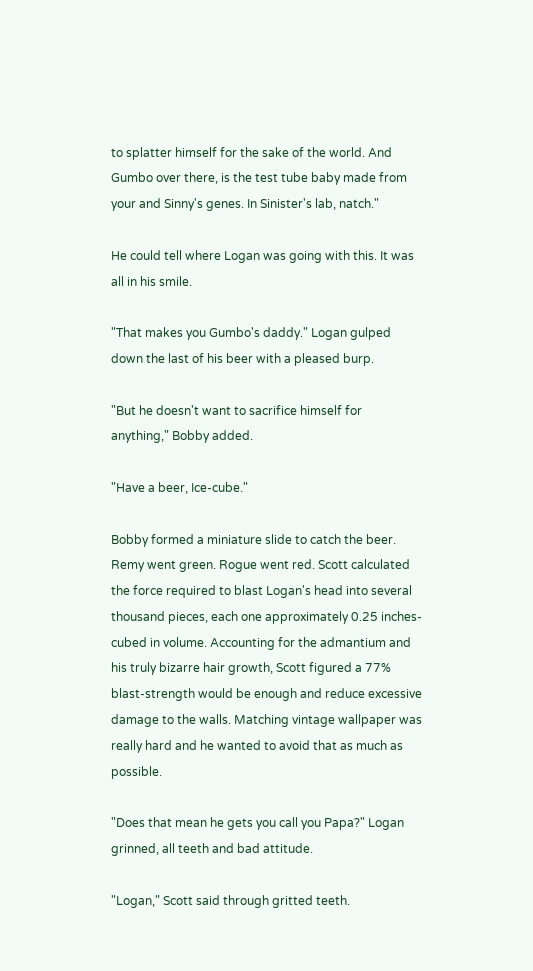to splatter himself for the sake of the world. And Gumbo over there, is the test tube baby made from your and Sinny's genes. In Sinister's lab, natch."

He could tell where Logan was going with this. It was all in his smile.

"That makes you Gumbo's daddy." Logan gulped down the last of his beer with a pleased burp.

"But he doesn't want to sacrifice himself for anything," Bobby added.

"Have a beer, Ice-cube."

Bobby formed a miniature slide to catch the beer. Remy went green. Rogue went red. Scott calculated the force required to blast Logan's head into several thousand pieces, each one approximately 0.25 inches-cubed in volume. Accounting for the admantium and his truly bizarre hair growth, Scott figured a 77% blast-strength would be enough and reduce excessive damage to the walls. Matching vintage wallpaper was really hard and he wanted to avoid that as much as possible.

"Does that mean he gets you call you Papa?" Logan grinned, all teeth and bad attitude.

"Logan," Scott said through gritted teeth.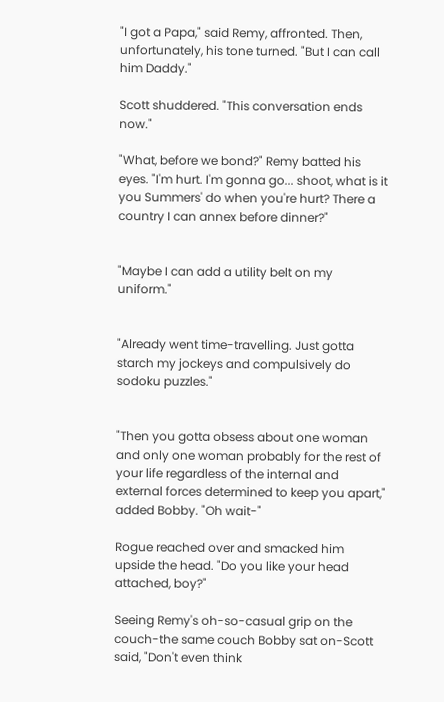"I got a Papa," said Remy, affronted. Then, unfortunately, his tone turned. "But I can call him Daddy."

Scott shuddered. "This conversation ends now."

"What, before we bond?" Remy batted his eyes. "I'm hurt. I'm gonna go... shoot, what is it you Summers' do when you're hurt? There a country I can annex before dinner?"


"Maybe I can add a utility belt on my uniform."


"Already went time-travelling. Just gotta starch my jockeys and compulsively do sodoku puzzles."


"Then you gotta obsess about one woman and only one woman probably for the rest of your life regardless of the internal and external forces determined to keep you apart," added Bobby. "Oh wait-"

Rogue reached over and smacked him upside the head. "Do you like your head attached, boy?"

Seeing Remy's oh-so-casual grip on the couch-the same couch Bobby sat on-Scott said, "Don't even think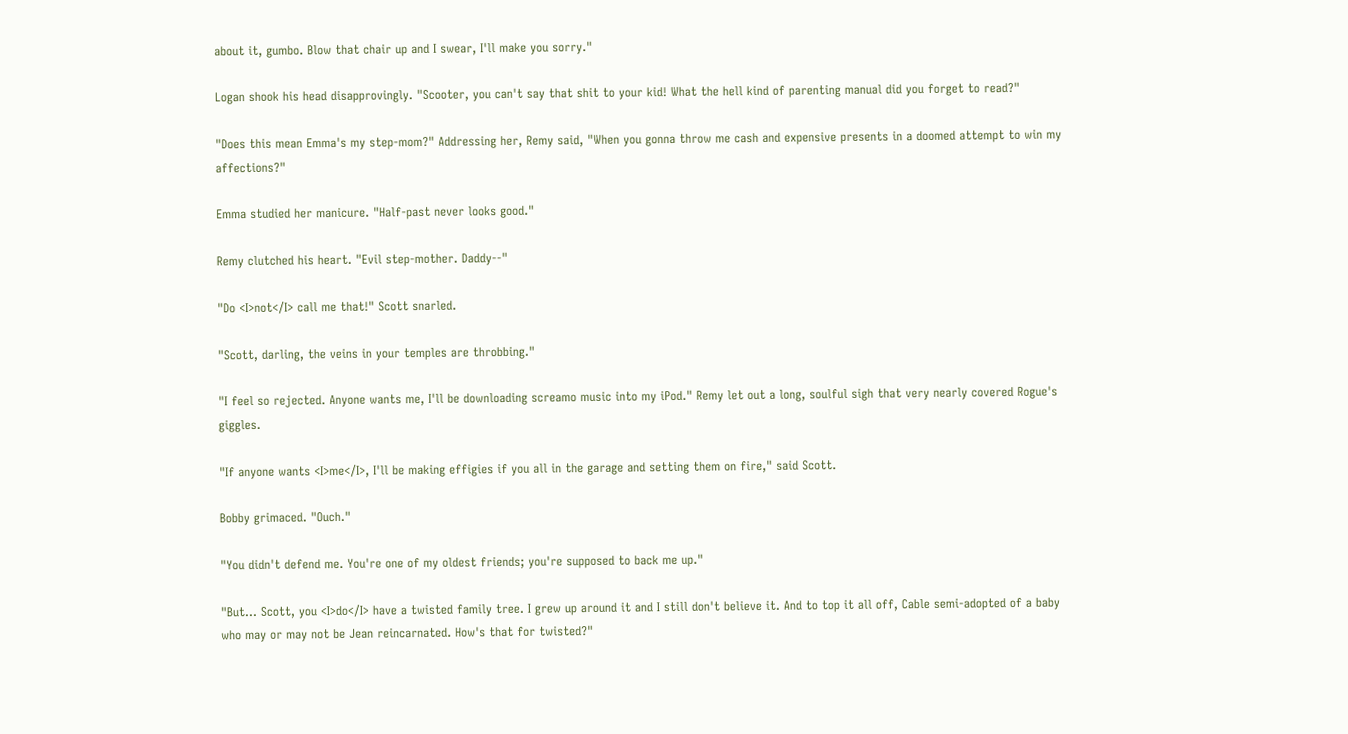about it, gumbo. Blow that chair up and I swear, I'll make you sorry."

Logan shook his head disapprovingly. "Scooter, you can't say that shit to your kid! What the hell kind of parenting manual did you forget to read?"

"Does this mean Emma's my step-mom?" Addressing her, Remy said, "When you gonna throw me cash and expensive presents in a doomed attempt to win my affections?"

Emma studied her manicure. "Half-past never looks good."

Remy clutched his heart. "Evil step-mother. Daddy--"

"Do <I>not</I> call me that!" Scott snarled.

"Scott, darling, the veins in your temples are throbbing."

"I feel so rejected. Anyone wants me, I'll be downloading screamo music into my iPod." Remy let out a long, soulful sigh that very nearly covered Rogue's giggles.

"If anyone wants <I>me</I>, I'll be making effigies if you all in the garage and setting them on fire," said Scott.

Bobby grimaced. "Ouch."

"You didn't defend me. You're one of my oldest friends; you're supposed to back me up."

"But... Scott, you <I>do</I> have a twisted family tree. I grew up around it and I still don't believe it. And to top it all off, Cable semi-adopted of a baby who may or may not be Jean reincarnated. How's that for twisted?"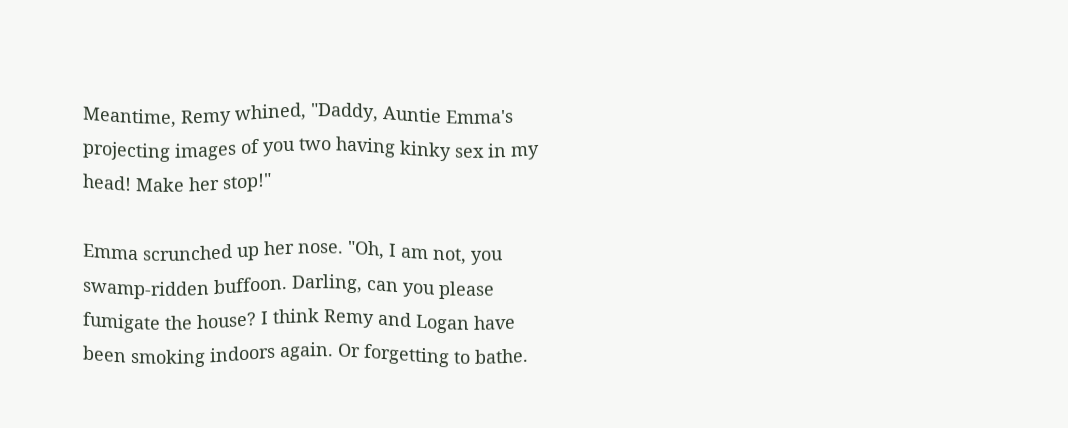Meantime, Remy whined, "Daddy, Auntie Emma's projecting images of you two having kinky sex in my head! Make her stop!"

Emma scrunched up her nose. "Oh, I am not, you swamp-ridden buffoon. Darling, can you please fumigate the house? I think Remy and Logan have been smoking indoors again. Or forgetting to bathe.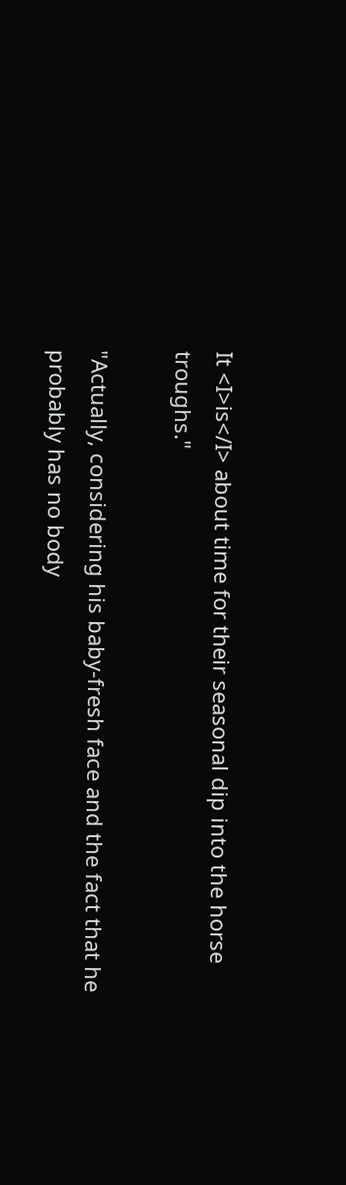It <I>is</I> about time for their seasonal dip into the horse troughs."

"Actually, considering his baby-fresh face and the fact that he probably has no body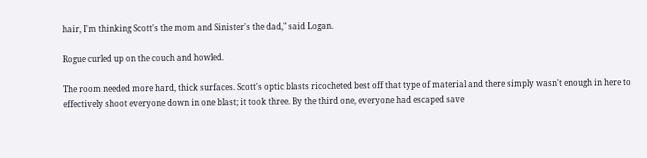hair, I'm thinking Scott's the mom and Sinister's the dad," said Logan.

Rogue curled up on the couch and howled.

The room needed more hard, thick surfaces. Scott's optic blasts ricocheted best off that type of material and there simply wasn't enough in here to effectively shoot everyone down in one blast; it took three. By the third one, everyone had escaped save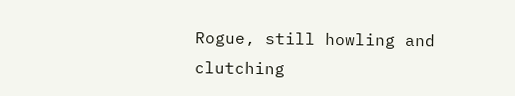Rogue, still howling and clutching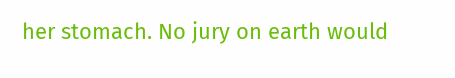her stomach. No jury on earth would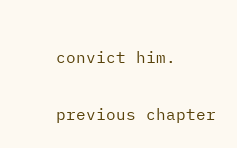convict him.

previous chapter